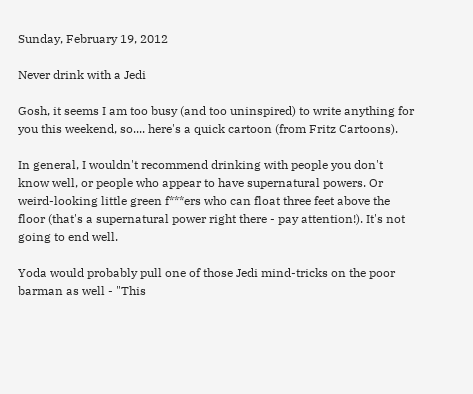Sunday, February 19, 2012

Never drink with a Jedi

Gosh, it seems I am too busy (and too uninspired) to write anything for you this weekend, so.... here's a quick cartoon (from Fritz Cartoons).

In general, I wouldn't recommend drinking with people you don't know well, or people who appear to have supernatural powers. Or weird-looking little green f***ers who can float three feet above the floor (that's a supernatural power right there - pay attention!). It's not going to end well.

Yoda would probably pull one of those Jedi mind-tricks on the poor barman as well - "This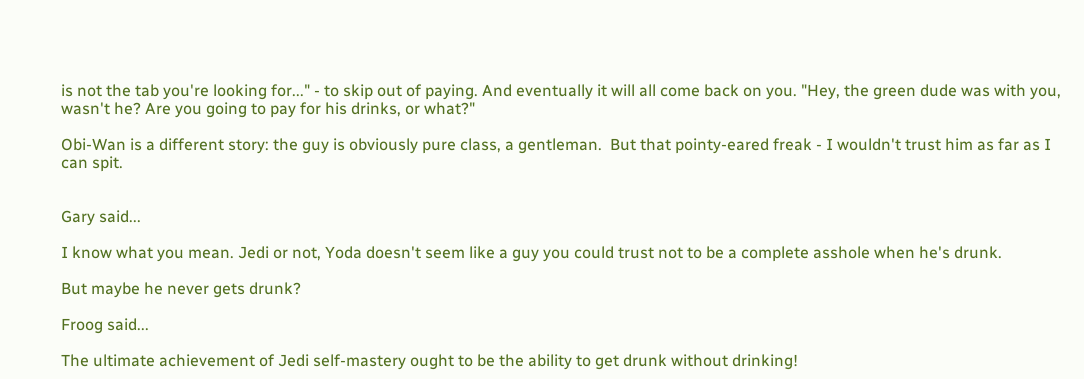is not the tab you're looking for..." - to skip out of paying. And eventually it will all come back on you. "Hey, the green dude was with you, wasn't he? Are you going to pay for his drinks, or what?"

Obi-Wan is a different story: the guy is obviously pure class, a gentleman.  But that pointy-eared freak - I wouldn't trust him as far as I can spit.


Gary said...

I know what you mean. Jedi or not, Yoda doesn't seem like a guy you could trust not to be a complete asshole when he's drunk.

But maybe he never gets drunk?

Froog said...

The ultimate achievement of Jedi self-mastery ought to be the ability to get drunk without drinking!